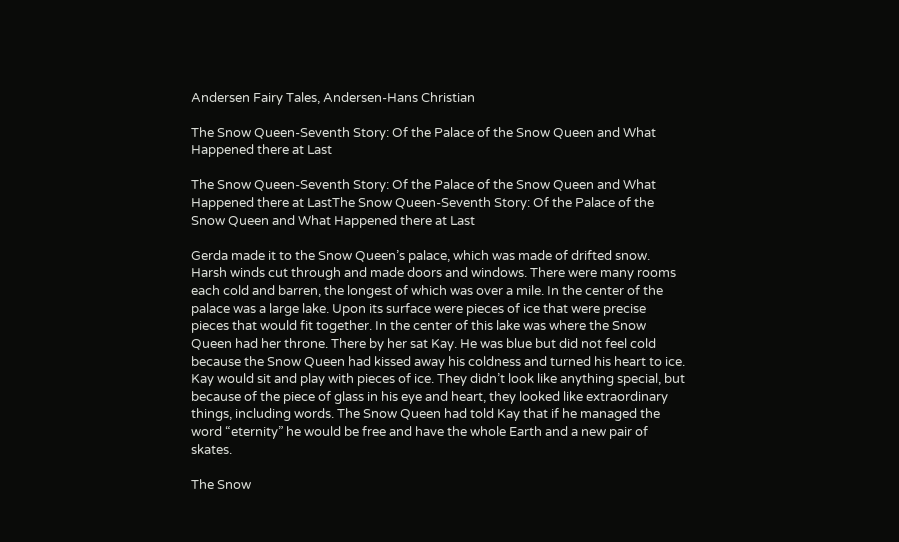Andersen Fairy Tales, Andersen-Hans Christian

The Snow Queen-Seventh Story: Of the Palace of the Snow Queen and What Happened there at Last

The Snow Queen-Seventh Story: Of the Palace of the Snow Queen and What Happened there at LastThe Snow Queen-Seventh Story: Of the Palace of the Snow Queen and What Happened there at Last

Gerda made it to the Snow Queen’s palace, which was made of drifted snow. Harsh winds cut through and made doors and windows. There were many rooms each cold and barren, the longest of which was over a mile. In the center of the palace was a large lake. Upon its surface were pieces of ice that were precise pieces that would fit together. In the center of this lake was where the Snow Queen had her throne. There by her sat Kay. He was blue but did not feel cold because the Snow Queen had kissed away his coldness and turned his heart to ice. Kay would sit and play with pieces of ice. They didn’t look like anything special, but because of the piece of glass in his eye and heart, they looked like extraordinary things, including words. The Snow Queen had told Kay that if he managed the word “eternity” he would be free and have the whole Earth and a new pair of skates.

The Snow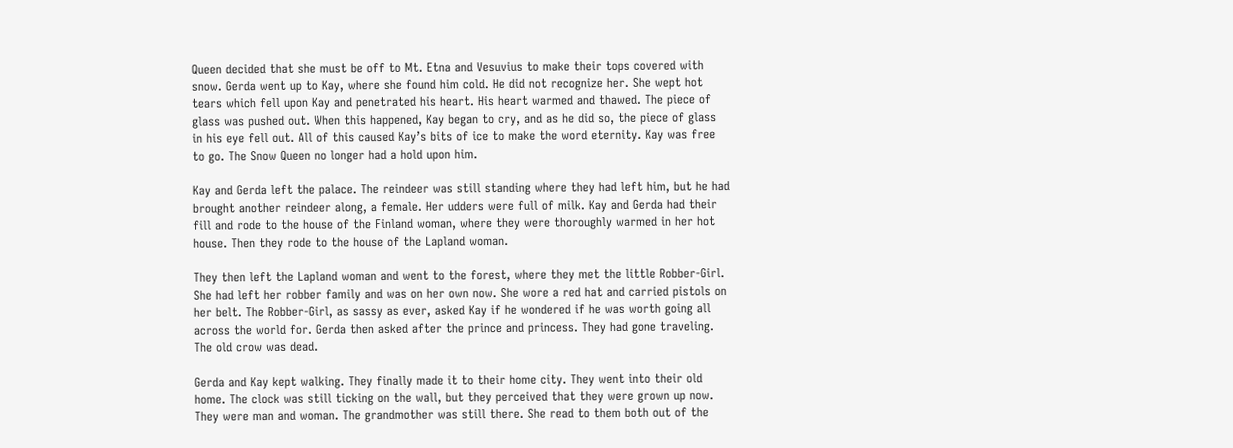Queen decided that she must be off to Mt. Etna and Vesuvius to make their tops covered with snow. Gerda went up to Kay, where she found him cold. He did not recognize her. She wept hot tears which fell upon Kay and penetrated his heart. His heart warmed and thawed. The piece of glass was pushed out. When this happened, Kay began to cry, and as he did so, the piece of glass in his eye fell out. All of this caused Kay’s bits of ice to make the word eternity. Kay was free to go. The Snow Queen no longer had a hold upon him.

Kay and Gerda left the palace. The reindeer was still standing where they had left him, but he had brought another reindeer along, a female. Her udders were full of milk. Kay and Gerda had their fill and rode to the house of the Finland woman, where they were thoroughly warmed in her hot house. Then they rode to the house of the Lapland woman.

They then left the Lapland woman and went to the forest, where they met the little Robber-Girl. She had left her robber family and was on her own now. She wore a red hat and carried pistols on her belt. The Robber-Girl, as sassy as ever, asked Kay if he wondered if he was worth going all across the world for. Gerda then asked after the prince and princess. They had gone traveling. The old crow was dead.

Gerda and Kay kept walking. They finally made it to their home city. They went into their old home. The clock was still ticking on the wall, but they perceived that they were grown up now. They were man and woman. The grandmother was still there. She read to them both out of the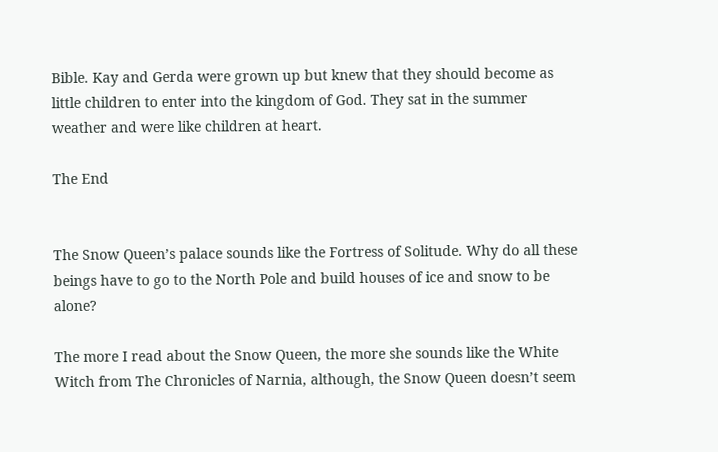Bible. Kay and Gerda were grown up but knew that they should become as little children to enter into the kingdom of God. They sat in the summer weather and were like children at heart.

The End


The Snow Queen’s palace sounds like the Fortress of Solitude. Why do all these beings have to go to the North Pole and build houses of ice and snow to be alone?

The more I read about the Snow Queen, the more she sounds like the White Witch from The Chronicles of Narnia, although, the Snow Queen doesn’t seem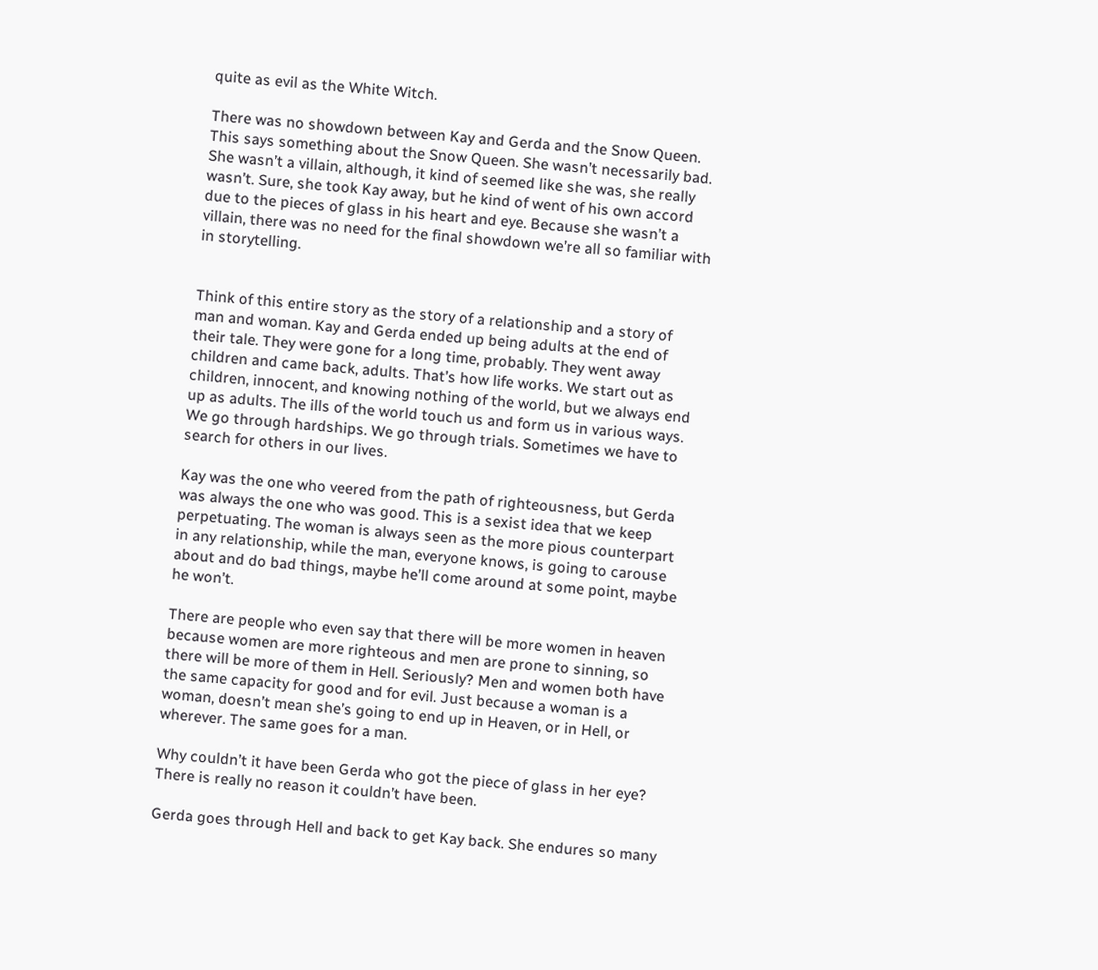quite as evil as the White Witch.

There was no showdown between Kay and Gerda and the Snow Queen. This says something about the Snow Queen. She wasn’t necessarily bad. She wasn’t a villain, although, it kind of seemed like she was, she really wasn’t. Sure, she took Kay away, but he kind of went of his own accord due to the pieces of glass in his heart and eye. Because she wasn’t a villain, there was no need for the final showdown we’re all so familiar with in storytelling.


Think of this entire story as the story of a relationship and a story of man and woman. Kay and Gerda ended up being adults at the end of their tale. They were gone for a long time, probably. They went away children and came back, adults. That’s how life works. We start out as children, innocent, and knowing nothing of the world, but we always end up as adults. The ills of the world touch us and form us in various ways. We go through hardships. We go through trials. Sometimes we have to search for others in our lives.

Kay was the one who veered from the path of righteousness, but Gerda was always the one who was good. This is a sexist idea that we keep perpetuating. The woman is always seen as the more pious counterpart in any relationship, while the man, everyone knows, is going to carouse about and do bad things, maybe he’ll come around at some point, maybe he won’t.

There are people who even say that there will be more women in heaven because women are more righteous and men are prone to sinning, so there will be more of them in Hell. Seriously? Men and women both have the same capacity for good and for evil. Just because a woman is a woman, doesn’t mean she’s going to end up in Heaven, or in Hell, or wherever. The same goes for a man.

Why couldn’t it have been Gerda who got the piece of glass in her eye? There is really no reason it couldn’t have been.

Gerda goes through Hell and back to get Kay back. She endures so many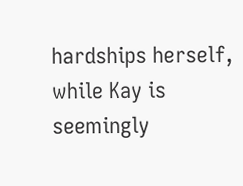hardships herself, while Kay is seemingly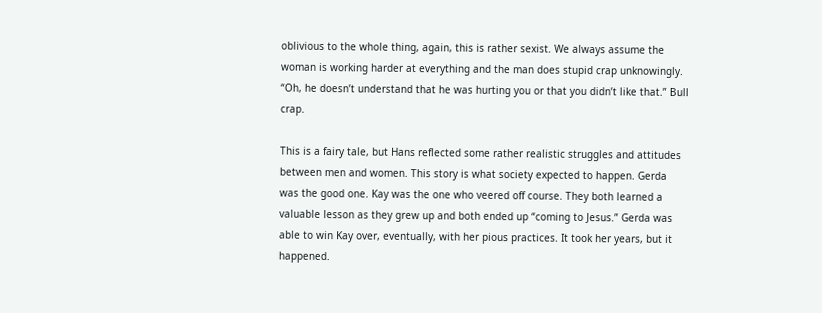oblivious to the whole thing, again, this is rather sexist. We always assume the woman is working harder at everything and the man does stupid crap unknowingly. “Oh, he doesn’t understand that he was hurting you or that you didn’t like that.” Bull crap.

This is a fairy tale, but Hans reflected some rather realistic struggles and attitudes between men and women. This story is what society expected to happen. Gerda was the good one. Kay was the one who veered off course. They both learned a valuable lesson as they grew up and both ended up “coming to Jesus.” Gerda was able to win Kay over, eventually, with her pious practices. It took her years, but it happened.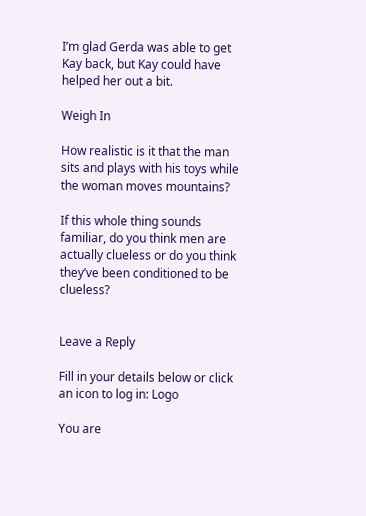I’m glad Gerda was able to get Kay back, but Kay could have helped her out a bit.

Weigh In

How realistic is it that the man sits and plays with his toys while the woman moves mountains?

If this whole thing sounds familiar, do you think men are actually clueless or do you think they’ve been conditioned to be clueless?


Leave a Reply

Fill in your details below or click an icon to log in: Logo

You are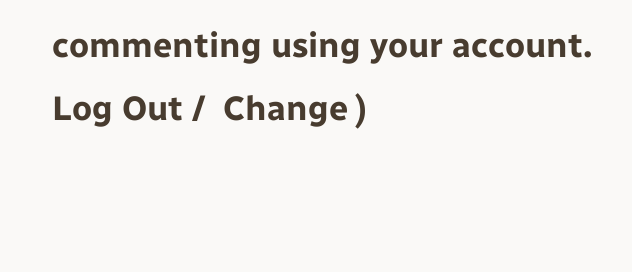commenting using your account. Log Out /  Change )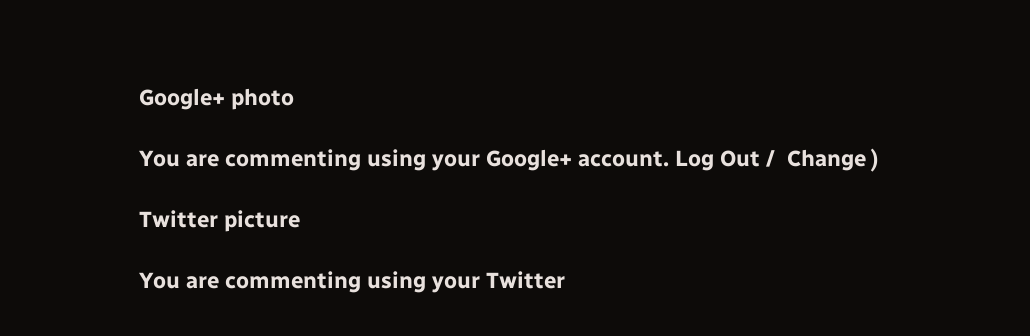Google+ photo

You are commenting using your Google+ account. Log Out /  Change )

Twitter picture

You are commenting using your Twitter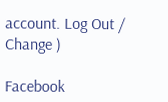account. Log Out /  Change )

Facebook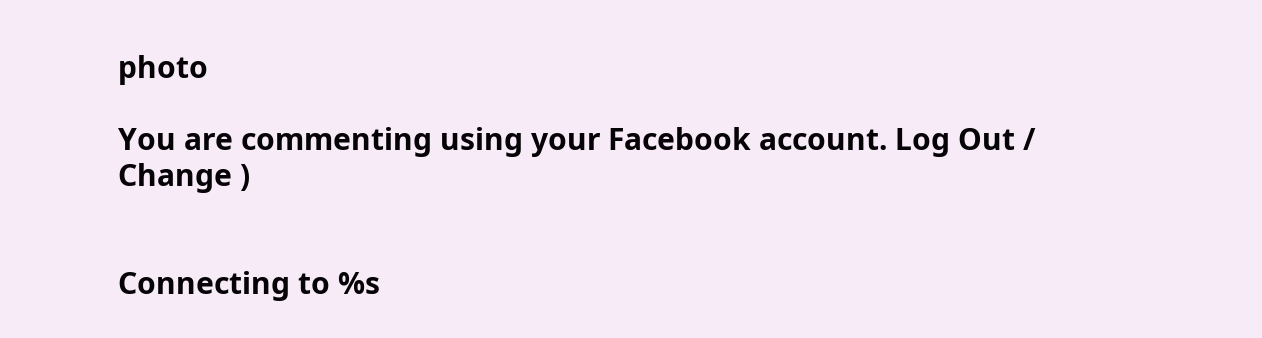photo

You are commenting using your Facebook account. Log Out /  Change )


Connecting to %s